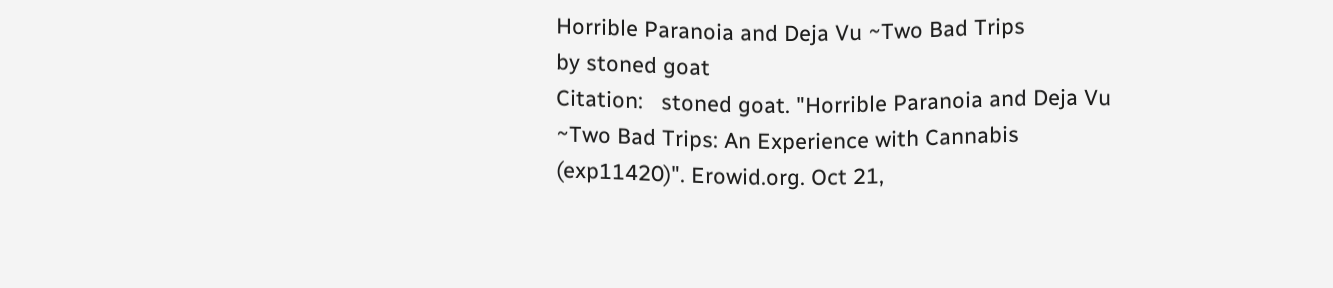Horrible Paranoia and Deja Vu ~Two Bad Trips
by stoned goat
Citation:   stoned goat. "Horrible Paranoia and Deja Vu ~Two Bad Trips: An Experience with Cannabis (exp11420)". Erowid.org. Oct 21,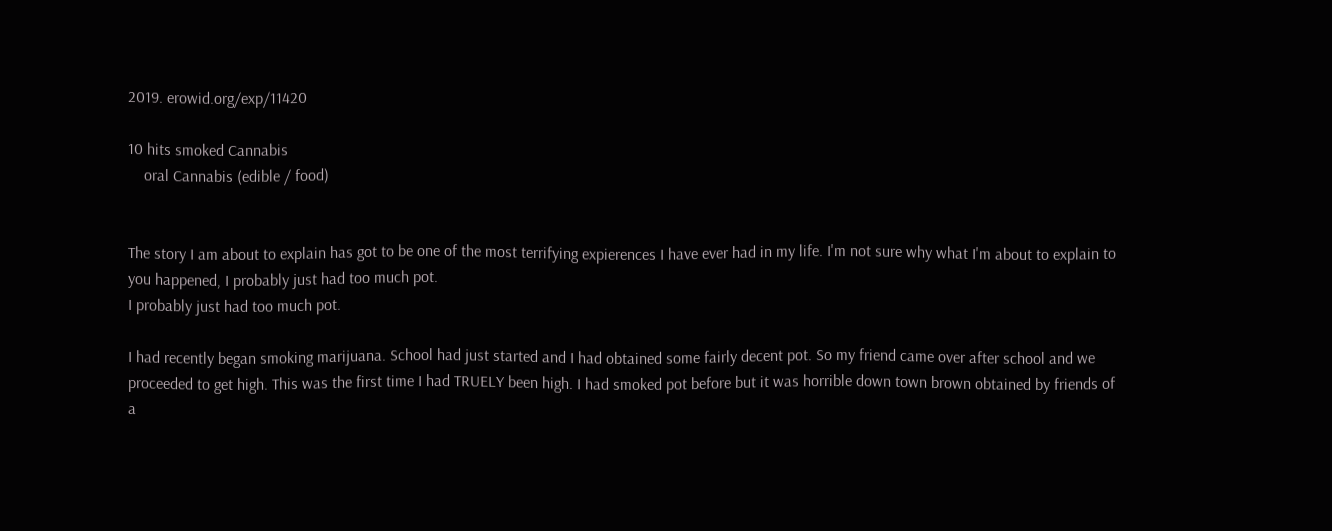2019. erowid.org/exp/11420

10 hits smoked Cannabis
    oral Cannabis (edible / food)


The story I am about to explain has got to be one of the most terrifying expierences I have ever had in my life. I'm not sure why what I'm about to explain to you happened, I probably just had too much pot.
I probably just had too much pot.

I had recently began smoking marijuana. School had just started and I had obtained some fairly decent pot. So my friend came over after school and we proceeded to get high. This was the first time I had TRUELY been high. I had smoked pot before but it was horrible down town brown obtained by friends of a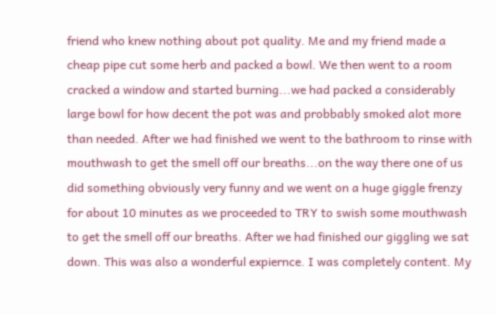friend who knew nothing about pot quality. Me and my friend made a cheap pipe cut some herb and packed a bowl. We then went to a room cracked a window and started burning...we had packed a considerably large bowl for how decent the pot was and probbably smoked alot more than needed. After we had finished we went to the bathroom to rinse with mouthwash to get the smell off our breaths...on the way there one of us did something obviously very funny and we went on a huge giggle frenzy for about 10 minutes as we proceeded to TRY to swish some mouthwash to get the smell off our breaths. After we had finished our giggling we sat down. This was also a wonderful expiernce. I was completely content. My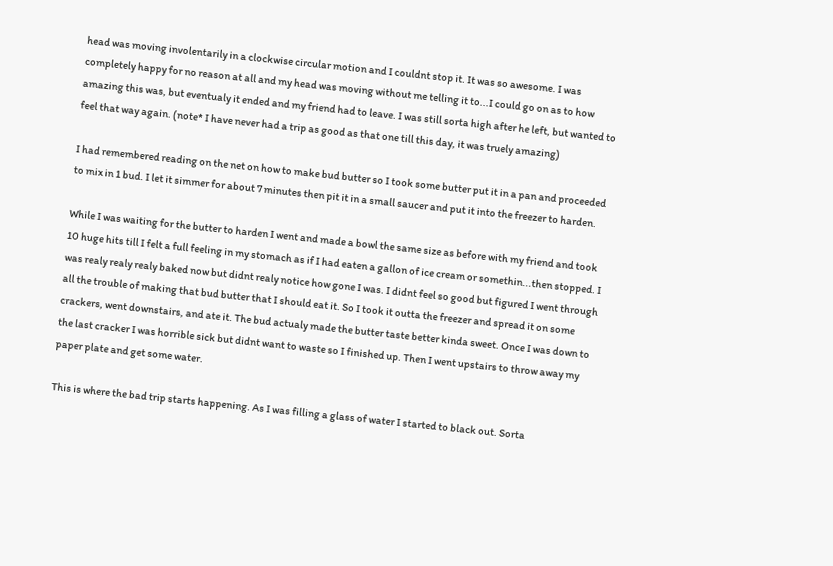head was moving involentarily in a clockwise circular motion and I couldnt stop it. It was so awesome. I was completely happy for no reason at all and my head was moving without me telling it to...I could go on as to how amazing this was, but eventualy it ended and my friend had to leave. I was still sorta high after he left, but wanted to feel that way again. (note* I have never had a trip as good as that one till this day, it was truely amazing)

I had remembered reading on the net on how to make bud butter so I took some butter put it in a pan and proceeded to mix in 1 bud. I let it simmer for about 7 minutes then pit it in a small saucer and put it into the freezer to harden.

While I was waiting for the butter to harden I went and made a bowl the same size as before with my friend and took 10 huge hits till I felt a full feeling in my stomach as if I had eaten a gallon of ice cream or somethin...then stopped. I was realy realy realy baked now but didnt realy notice how gone I was. I didnt feel so good but figured I went through all the trouble of making that bud butter that I should eat it. So I took it outta the freezer and spread it on some crackers, went downstairs, and ate it. The bud actualy made the butter taste better kinda sweet. Once I was down to the last cracker I was horrible sick but didnt want to waste so I finished up. Then I went upstairs to throw away my paper plate and get some water.

This is where the bad trip starts happening. As I was filling a glass of water I started to black out. Sorta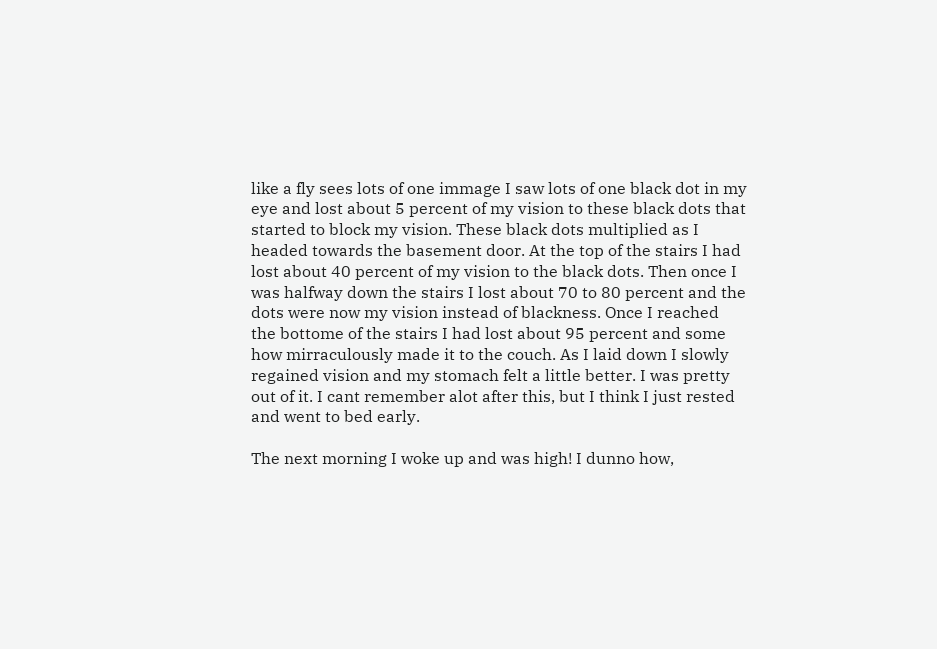like a fly sees lots of one immage I saw lots of one black dot in my eye and lost about 5 percent of my vision to these black dots that started to block my vision. These black dots multiplied as I headed towards the basement door. At the top of the stairs I had lost about 40 percent of my vision to the black dots. Then once I was halfway down the stairs I lost about 70 to 80 percent and the dots were now my vision instead of blackness. Once I reached the bottome of the stairs I had lost about 95 percent and some how mirraculously made it to the couch. As I laid down I slowly regained vision and my stomach felt a little better. I was pretty out of it. I cant remember alot after this, but I think I just rested and went to bed early.

The next morning I woke up and was high! I dunno how,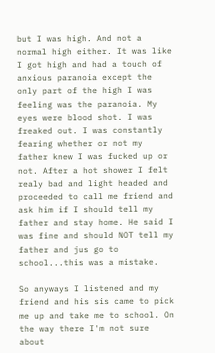but I was high. And not a normal high either. It was like I got high and had a touch of anxious paranoia except the only part of the high I was feeling was the paranoia. My eyes were blood shot. I was freaked out. I was constantly fearing whether or not my father knew I was fucked up or not. After a hot shower I felt realy bad and light headed and proceeded to call me friend and ask him if I should tell my father and stay home. He said I was fine and should NOT tell my father and jus go to school...this was a mistake.

So anyways I listened and my friend and his sis came to pick me up and take me to school. On the way there I'm not sure about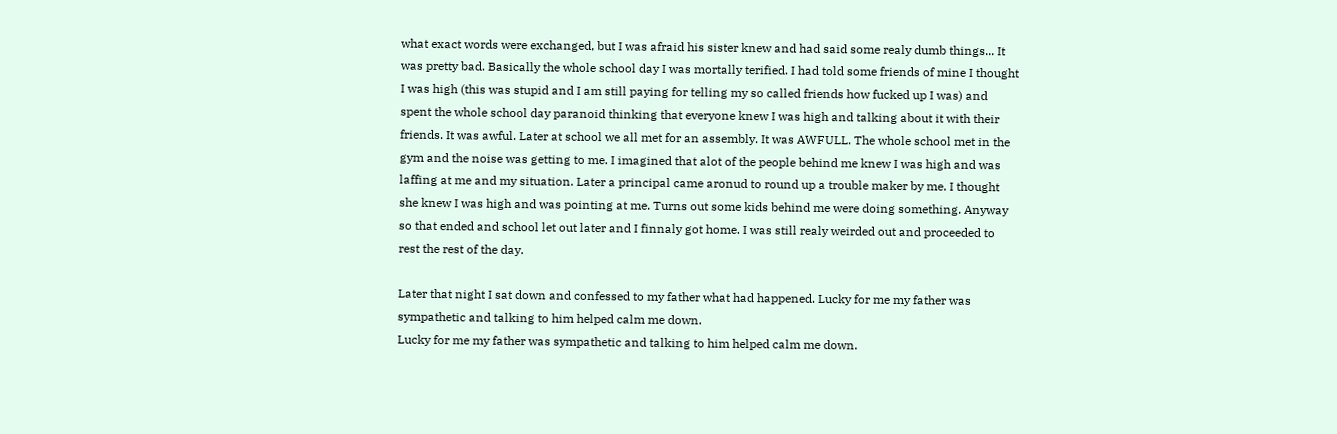what exact words were exchanged, but I was afraid his sister knew and had said some realy dumb things... It was pretty bad. Basically the whole school day I was mortally terified. I had told some friends of mine I thought I was high (this was stupid and I am still paying for telling my so called friends how fucked up I was) and spent the whole school day paranoid thinking that everyone knew I was high and talking about it with their friends. It was awful. Later at school we all met for an assembly. It was AWFULL. The whole school met in the gym and the noise was getting to me. I imagined that alot of the people behind me knew I was high and was laffing at me and my situation. Later a principal came aronud to round up a trouble maker by me. I thought she knew I was high and was pointing at me. Turns out some kids behind me were doing something. Anyway so that ended and school let out later and I finnaly got home. I was still realy weirded out and proceeded to rest the rest of the day.

Later that night I sat down and confessed to my father what had happened. Lucky for me my father was sympathetic and talking to him helped calm me down.
Lucky for me my father was sympathetic and talking to him helped calm me down.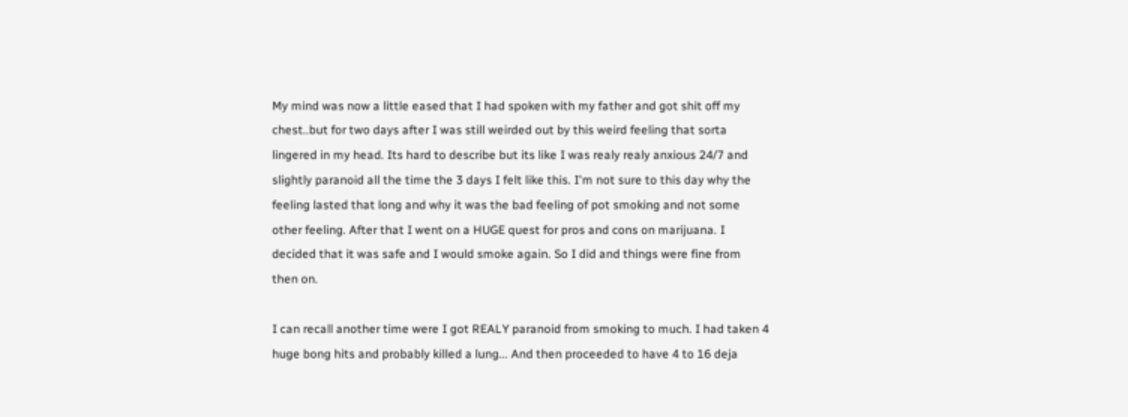My mind was now a little eased that I had spoken with my father and got shit off my chest..but for two days after I was still weirded out by this weird feeling that sorta lingered in my head. Its hard to describe but its like I was realy realy anxious 24/7 and slightly paranoid all the time the 3 days I felt like this. I'm not sure to this day why the feeling lasted that long and why it was the bad feeling of pot smoking and not some other feeling. After that I went on a HUGE quest for pros and cons on marijuana. I decided that it was safe and I would smoke again. So I did and things were fine from then on.

I can recall another time were I got REALY paranoid from smoking to much. I had taken 4 huge bong hits and probably killed a lung... And then proceeded to have 4 to 16 deja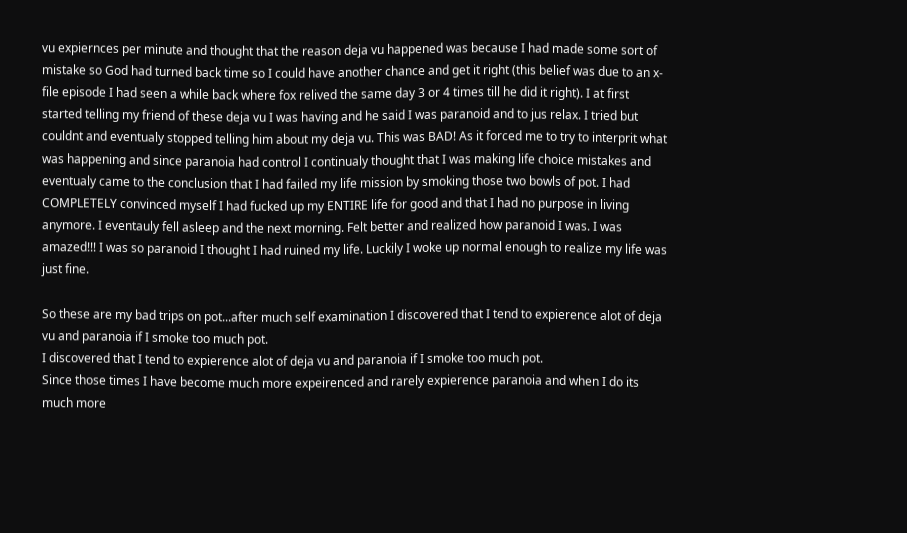vu expiernces per minute and thought that the reason deja vu happened was because I had made some sort of mistake so God had turned back time so I could have another chance and get it right (this belief was due to an x-file episode I had seen a while back where fox relived the same day 3 or 4 times till he did it right). I at first started telling my friend of these deja vu I was having and he said I was paranoid and to jus relax. I tried but couldnt and eventualy stopped telling him about my deja vu. This was BAD! As it forced me to try to interprit what was happening and since paranoia had control I continualy thought that I was making life choice mistakes and eventualy came to the conclusion that I had failed my life mission by smoking those two bowls of pot. I had COMPLETELY convinced myself I had fucked up my ENTIRE life for good and that I had no purpose in living anymore. I eventauly fell asleep and the next morning. Felt better and realized how paranoid I was. I was amazed!!! I was so paranoid I thought I had ruined my life. Luckily I woke up normal enough to realize my life was just fine.

So these are my bad trips on pot...after much self examination I discovered that I tend to expierence alot of deja vu and paranoia if I smoke too much pot.
I discovered that I tend to expierence alot of deja vu and paranoia if I smoke too much pot.
Since those times I have become much more expeirenced and rarely expierence paranoia and when I do its much more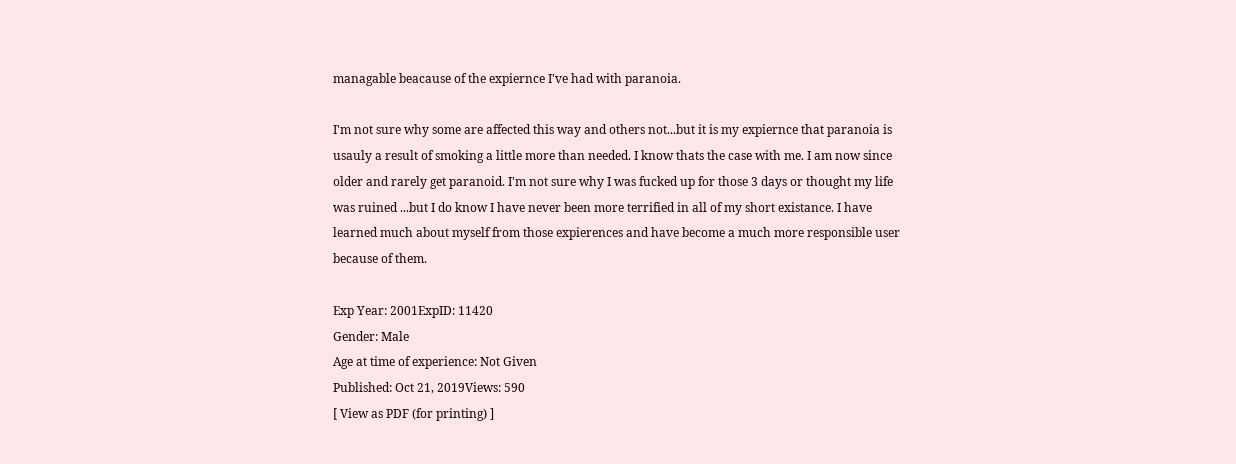managable beacause of the expiernce I've had with paranoia.

I'm not sure why some are affected this way and others not...but it is my expiernce that paranoia is usauly a result of smoking a little more than needed. I know thats the case with me. I am now since older and rarely get paranoid. I'm not sure why I was fucked up for those 3 days or thought my life was ruined ...but I do know I have never been more terrified in all of my short existance. I have learned much about myself from those expierences and have become a much more responsible user because of them.

Exp Year: 2001ExpID: 11420
Gender: Male
Age at time of experience: Not Given
Published: Oct 21, 2019Views: 590
[ View as PDF (for printing) ]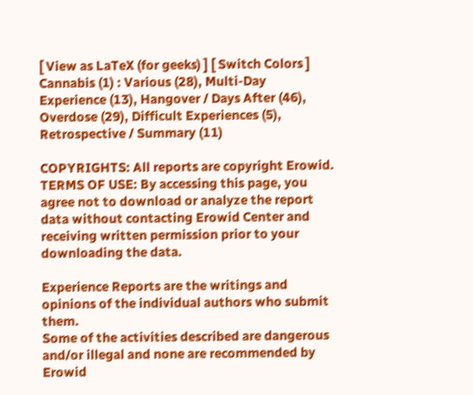[ View as LaTeX (for geeks) ] [ Switch Colors ]
Cannabis (1) : Various (28), Multi-Day Experience (13), Hangover / Days After (46), Overdose (29), Difficult Experiences (5), Retrospective / Summary (11)

COPYRIGHTS: All reports are copyright Erowid.
TERMS OF USE: By accessing this page, you agree not to download or analyze the report data without contacting Erowid Center and receiving written permission prior to your downloading the data.

Experience Reports are the writings and opinions of the individual authors who submit them.
Some of the activities described are dangerous and/or illegal and none are recommended by Erowid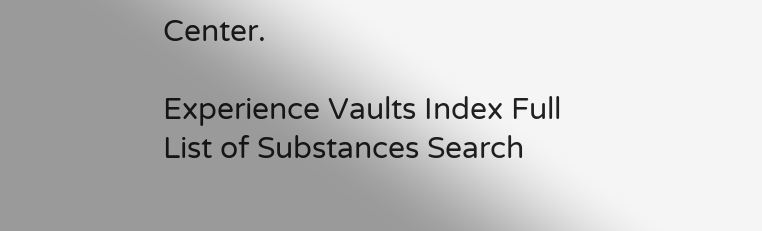Center.

Experience Vaults Index Full List of Substances Search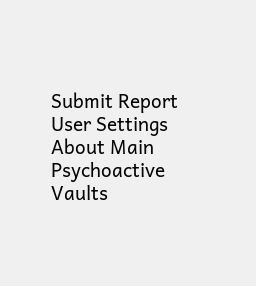Submit Report User Settings About Main Psychoactive Vaults